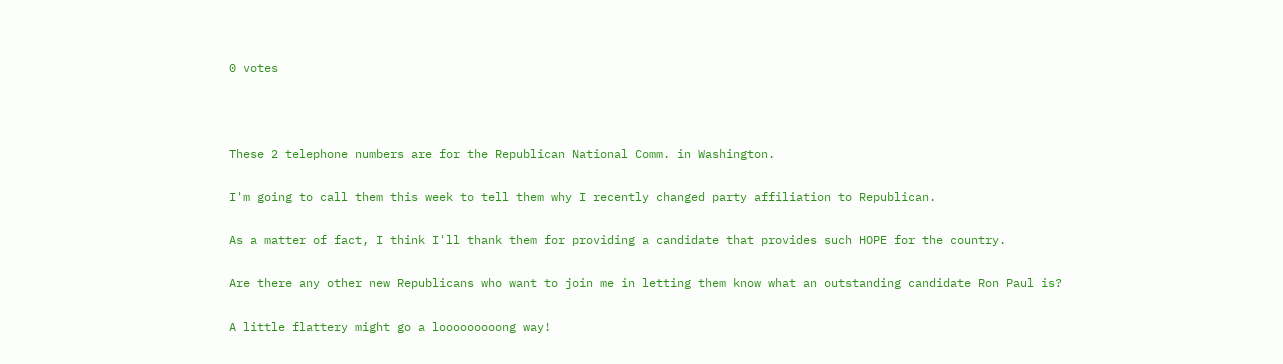0 votes



These 2 telephone numbers are for the Republican National Comm. in Washington.

I'm going to call them this week to tell them why I recently changed party affiliation to Republican.

As a matter of fact, I think I'll thank them for providing a candidate that provides such HOPE for the country.

Are there any other new Republicans who want to join me in letting them know what an outstanding candidate Ron Paul is?

A little flattery might go a looooooooong way!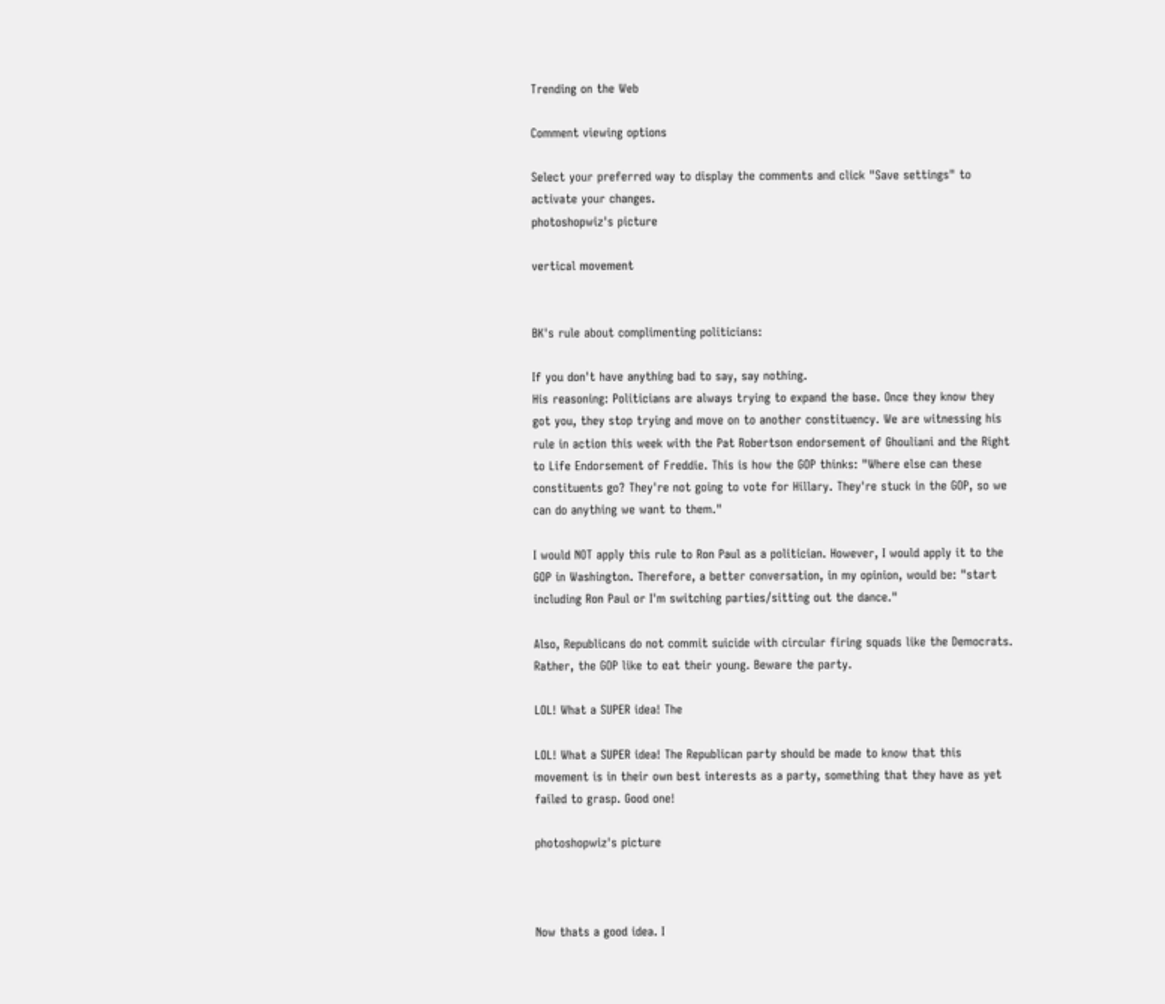Trending on the Web

Comment viewing options

Select your preferred way to display the comments and click "Save settings" to activate your changes.
photoshopwiz's picture

vertical movement


BK's rule about complimenting politicians:

If you don't have anything bad to say, say nothing.
His reasoning: Politicians are always trying to expand the base. Once they know they got you, they stop trying and move on to another constituency. We are witnessing his rule in action this week with the Pat Robertson endorsement of Ghouliani and the Right to Life Endorsement of Freddie. This is how the GOP thinks: "Where else can these constituents go? They're not going to vote for Hillary. They're stuck in the GOP, so we can do anything we want to them."

I would NOT apply this rule to Ron Paul as a politician. However, I would apply it to the GOP in Washington. Therefore, a better conversation, in my opinion, would be: "start including Ron Paul or I'm switching parties/sitting out the dance."

Also, Republicans do not commit suicide with circular firing squads like the Democrats. Rather, the GOP like to eat their young. Beware the party.

LOL! What a SUPER idea! The

LOL! What a SUPER idea! The Republican party should be made to know that this movement is in their own best interests as a party, something that they have as yet failed to grasp. Good one!

photoshopwiz's picture



Now thats a good idea. I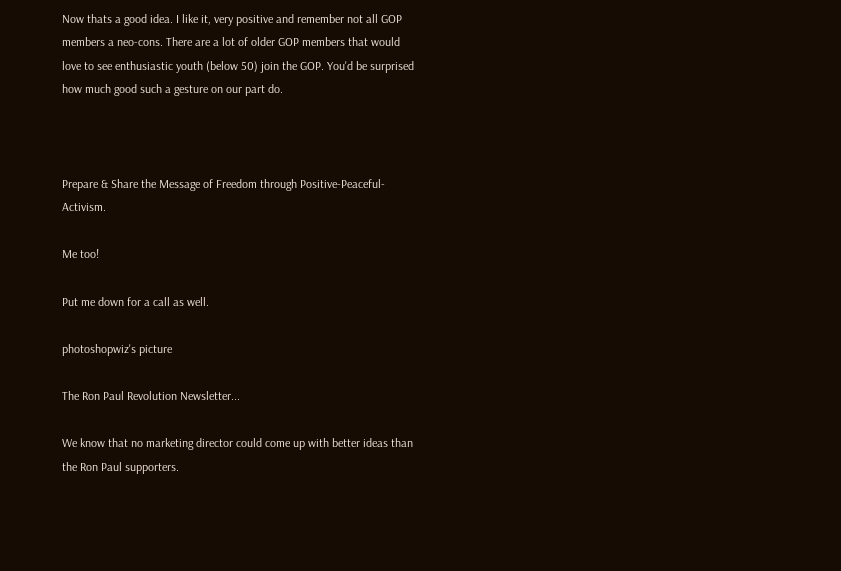Now thats a good idea. I like it, very positive and remember not all GOP members a neo-cons. There are a lot of older GOP members that would love to see enthusiastic youth (below 50) join the GOP. You'd be surprised how much good such a gesture on our part do.



Prepare & Share the Message of Freedom through Positive-Peaceful-Activism.

Me too!

Put me down for a call as well.

photoshopwiz's picture

The Ron Paul Revolution Newsletter...

We know that no marketing director could come up with better ideas than the Ron Paul supporters.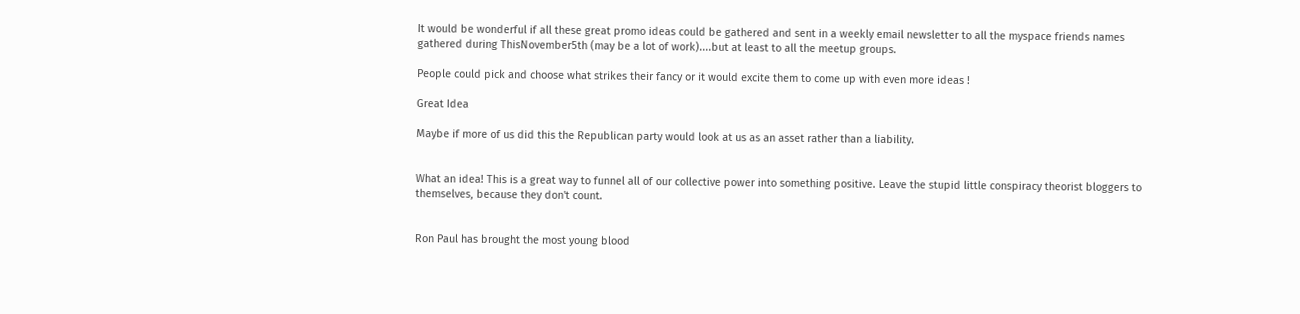It would be wonderful if all these great promo ideas could be gathered and sent in a weekly email newsletter to all the myspace friends names gathered during ThisNovember5th (may be a lot of work)....but at least to all the meetup groups.

People could pick and choose what strikes their fancy or it would excite them to come up with even more ideas !

Great Idea

Maybe if more of us did this the Republican party would look at us as an asset rather than a liability.


What an idea! This is a great way to funnel all of our collective power into something positive. Leave the stupid little conspiracy theorist bloggers to themselves, because they don't count.


Ron Paul has brought the most young blood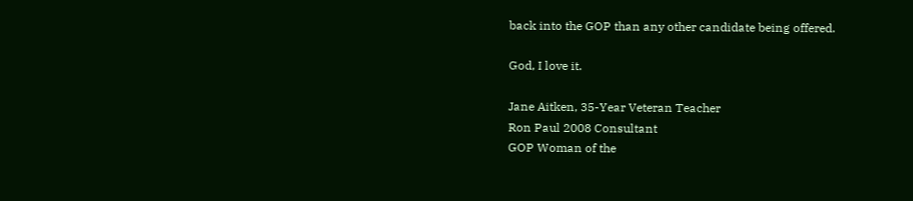back into the GOP than any other candidate being offered.

God, I love it.

Jane Aitken, 35-Year Veteran Teacher
Ron Paul 2008 Consultant
GOP Woman of the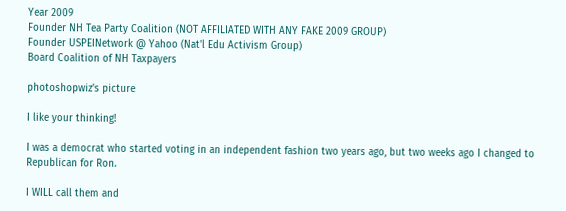Year 2009
Founder NH Tea Party Coalition (NOT AFFILIATED WITH ANY FAKE 2009 GROUP)
Founder USPEINetwork @ Yahoo (Nat'l Edu Activism Group)
Board Coalition of NH Taxpayers

photoshopwiz's picture

I like your thinking!

I was a democrat who started voting in an independent fashion two years ago, but two weeks ago I changed to Republican for Ron.

I WILL call them and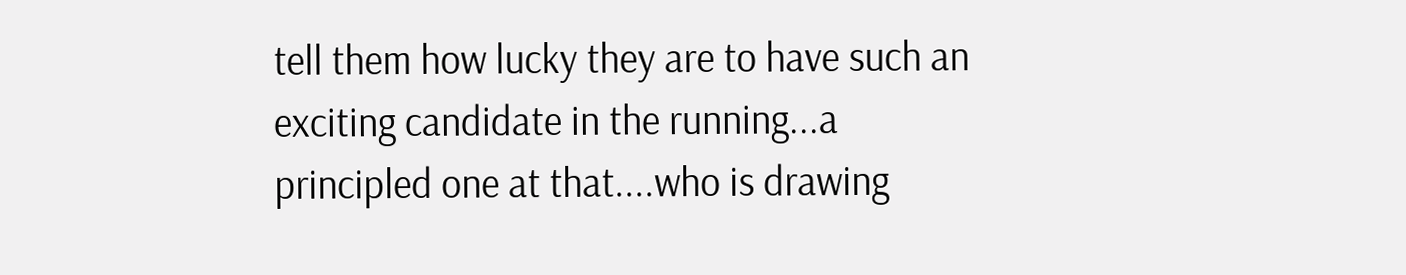tell them how lucky they are to have such an exciting candidate in the running...a principled one at that....who is drawing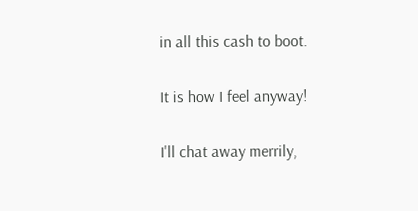in all this cash to boot.

It is how I feel anyway!

I'll chat away merrily,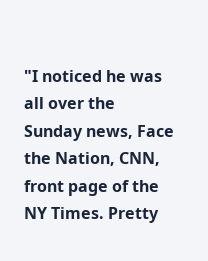"I noticed he was all over the Sunday news, Face the Nation, CNN, front page of the NY Times. Pretty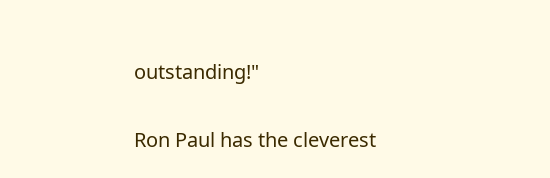outstanding!"

Ron Paul has the cleverest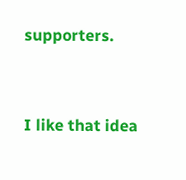supporters.


I like that idea